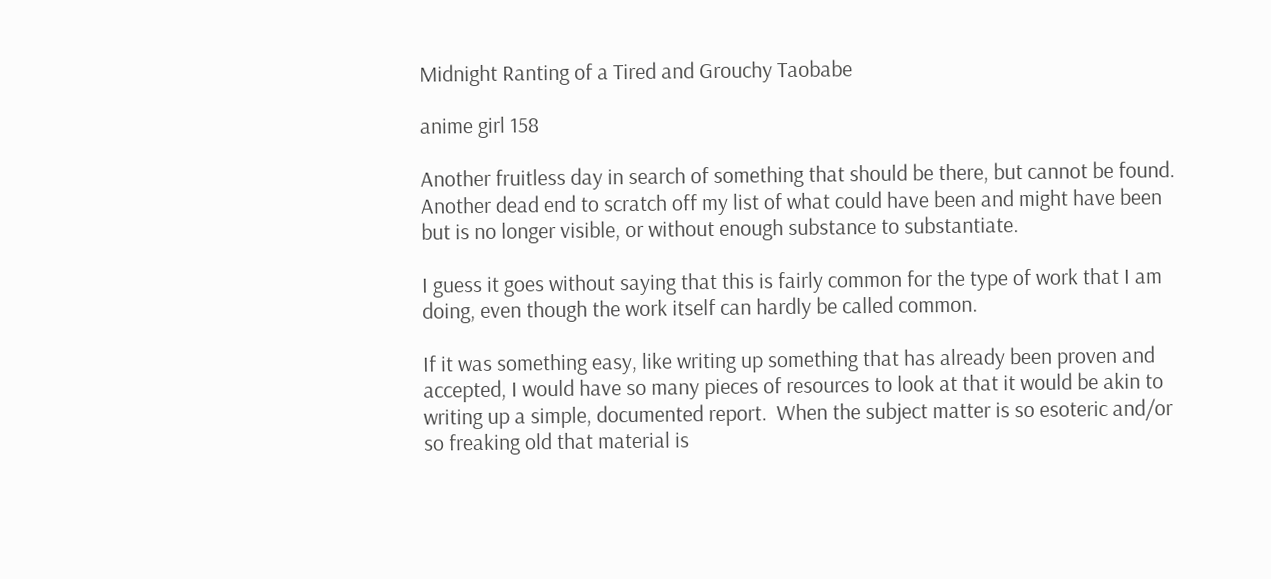Midnight Ranting of a Tired and Grouchy Taobabe

anime girl 158

Another fruitless day in search of something that should be there, but cannot be found.  Another dead end to scratch off my list of what could have been and might have been but is no longer visible, or without enough substance to substantiate.

I guess it goes without saying that this is fairly common for the type of work that I am doing, even though the work itself can hardly be called common.

If it was something easy, like writing up something that has already been proven and accepted, I would have so many pieces of resources to look at that it would be akin to writing up a simple, documented report.  When the subject matter is so esoteric and/or so freaking old that material is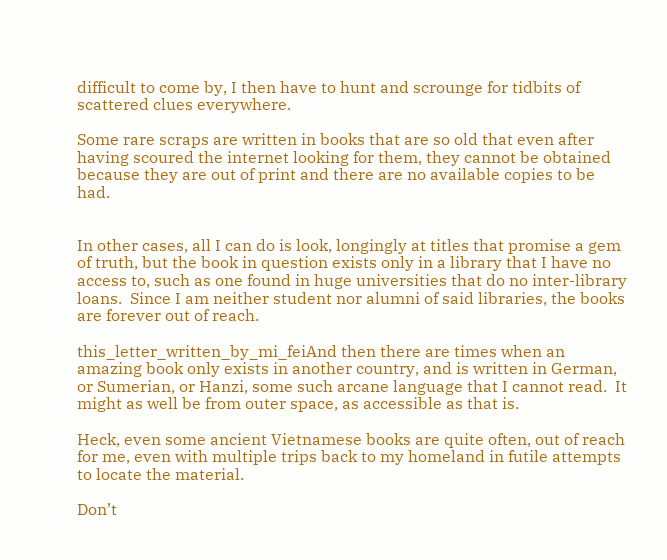difficult to come by, I then have to hunt and scrounge for tidbits of scattered clues everywhere.

Some rare scraps are written in books that are so old that even after having scoured the internet looking for them, they cannot be obtained because they are out of print and there are no available copies to be had.


In other cases, all I can do is look, longingly at titles that promise a gem of truth, but the book in question exists only in a library that I have no access to, such as one found in huge universities that do no inter-library loans.  Since I am neither student nor alumni of said libraries, the books are forever out of reach.

this_letter_written_by_mi_feiAnd then there are times when an amazing book only exists in another country, and is written in German, or Sumerian, or Hanzi, some such arcane language that I cannot read.  It might as well be from outer space, as accessible as that is.

Heck, even some ancient Vietnamese books are quite often, out of reach for me, even with multiple trips back to my homeland in futile attempts to locate the material.

Don’t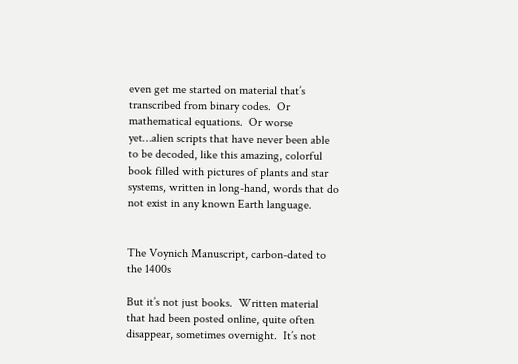even get me started on material that’s transcribed from binary codes.  Or mathematical equations.  Or worse yet…alien scripts that have never been able to be decoded, like this amazing, colorful book filled with pictures of plants and star systems, written in long-hand, words that do not exist in any known Earth language.


The Voynich Manuscript, carbon-dated to the 1400s

But it’s not just books.  Written material that had been posted online, quite often disappear, sometimes overnight.  It’s not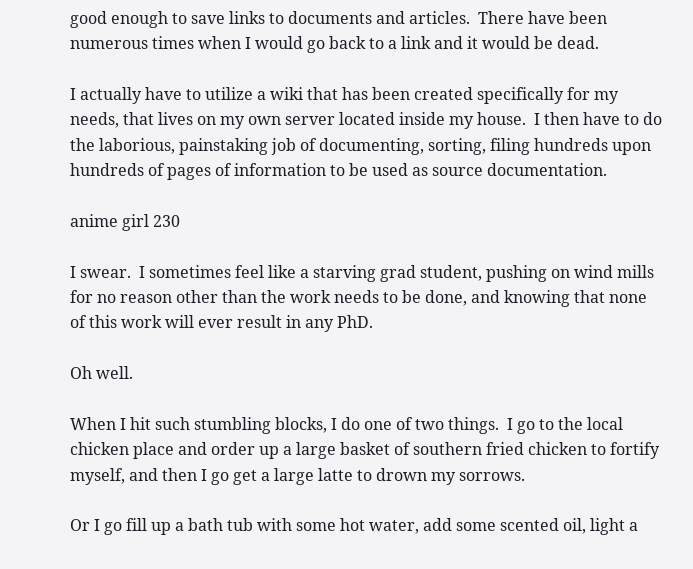good enough to save links to documents and articles.  There have been numerous times when I would go back to a link and it would be dead.

I actually have to utilize a wiki that has been created specifically for my needs, that lives on my own server located inside my house.  I then have to do the laborious, painstaking job of documenting, sorting, filing hundreds upon hundreds of pages of information to be used as source documentation.

anime girl 230

I swear.  I sometimes feel like a starving grad student, pushing on wind mills for no reason other than the work needs to be done, and knowing that none of this work will ever result in any PhD.

Oh well.

When I hit such stumbling blocks, I do one of two things.  I go to the local chicken place and order up a large basket of southern fried chicken to fortify myself, and then I go get a large latte to drown my sorrows.

Or I go fill up a bath tub with some hot water, add some scented oil, light a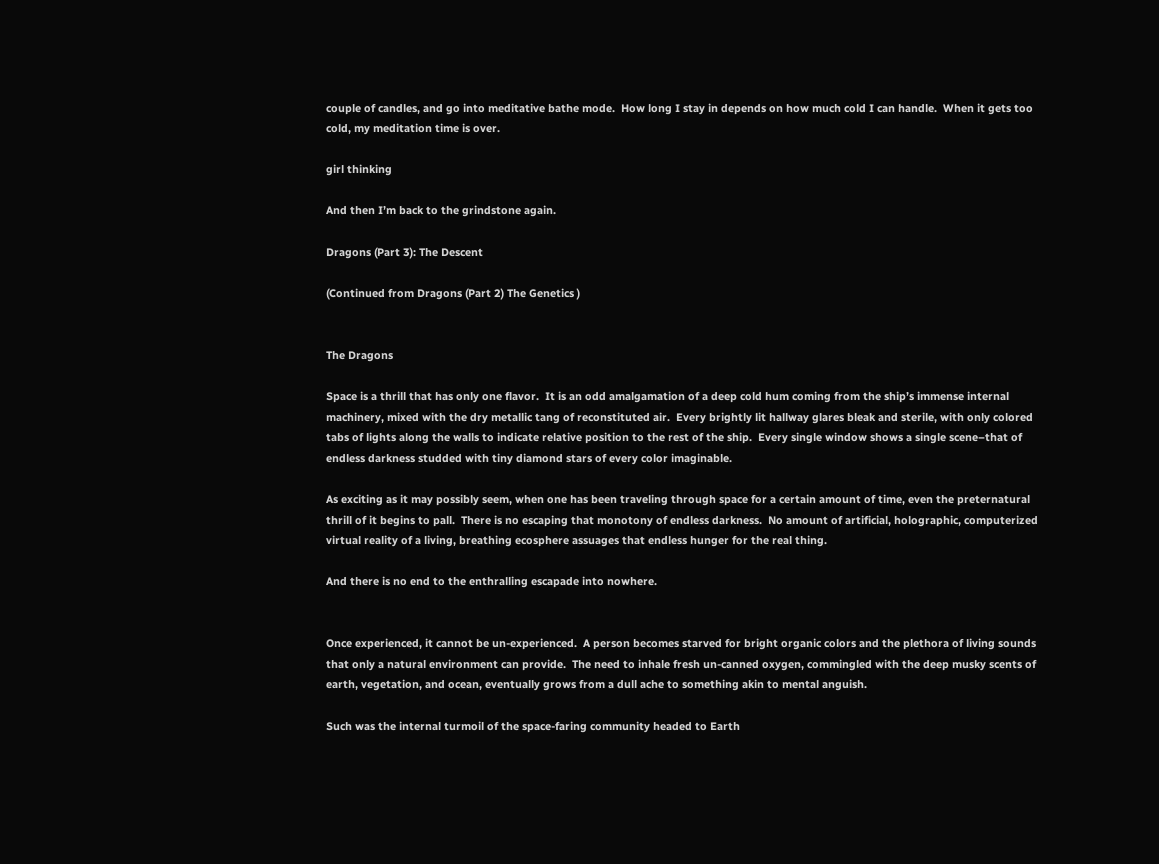couple of candles, and go into meditative bathe mode.  How long I stay in depends on how much cold I can handle.  When it gets too cold, my meditation time is over.

girl thinking

And then I’m back to the grindstone again.

Dragons (Part 3): The Descent

(Continued from Dragons (Part 2) The Genetics )


The Dragons

Space is a thrill that has only one flavor.  It is an odd amalgamation of a deep cold hum coming from the ship’s immense internal machinery, mixed with the dry metallic tang of reconstituted air.  Every brightly lit hallway glares bleak and sterile, with only colored tabs of lights along the walls to indicate relative position to the rest of the ship.  Every single window shows a single scene–that of endless darkness studded with tiny diamond stars of every color imaginable.

As exciting as it may possibly seem, when one has been traveling through space for a certain amount of time, even the preternatural thrill of it begins to pall.  There is no escaping that monotony of endless darkness.  No amount of artificial, holographic, computerized virtual reality of a living, breathing ecosphere assuages that endless hunger for the real thing.

And there is no end to the enthralling escapade into nowhere.


Once experienced, it cannot be un-experienced.  A person becomes starved for bright organic colors and the plethora of living sounds that only a natural environment can provide.  The need to inhale fresh un-canned oxygen, commingled with the deep musky scents of earth, vegetation, and ocean, eventually grows from a dull ache to something akin to mental anguish.

Such was the internal turmoil of the space-faring community headed to Earth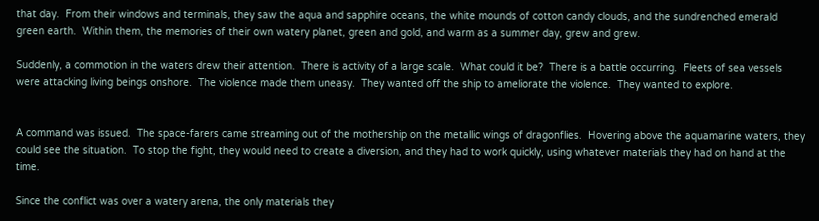that day.  From their windows and terminals, they saw the aqua and sapphire oceans, the white mounds of cotton candy clouds, and the sundrenched emerald green earth.  Within them, the memories of their own watery planet, green and gold, and warm as a summer day, grew and grew.

Suddenly, a commotion in the waters drew their attention.  There is activity of a large scale.  What could it be?  There is a battle occurring.  Fleets of sea vessels were attacking living beings onshore.  The violence made them uneasy.  They wanted off the ship to ameliorate the violence.  They wanted to explore.


A command was issued.  The space-farers came streaming out of the mothership on the metallic wings of dragonflies.  Hovering above the aquamarine waters, they could see the situation.  To stop the fight, they would need to create a diversion, and they had to work quickly, using whatever materials they had on hand at the time.

Since the conflict was over a watery arena, the only materials they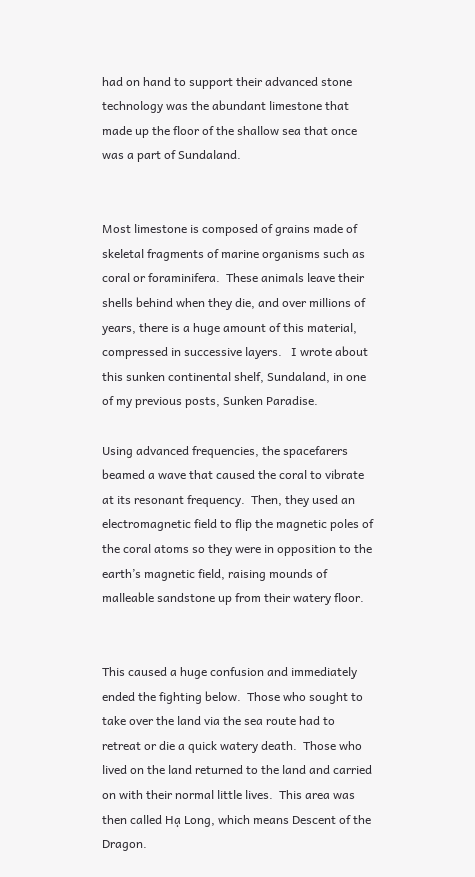had on hand to support their advanced stone technology was the abundant limestone that made up the floor of the shallow sea that once was a part of Sundaland.


Most limestone is composed of grains made of skeletal fragments of marine organisms such as coral or foraminifera.  These animals leave their shells behind when they die, and over millions of years, there is a huge amount of this material, compressed in successive layers.   I wrote about this sunken continental shelf, Sundaland, in one of my previous posts, Sunken Paradise.

Using advanced frequencies, the spacefarers beamed a wave that caused the coral to vibrate at its resonant frequency.  Then, they used an electromagnetic field to flip the magnetic poles of the coral atoms so they were in opposition to the earth’s magnetic field, raising mounds of malleable sandstone up from their watery floor.


This caused a huge confusion and immediately ended the fighting below.  Those who sought to take over the land via the sea route had to retreat or die a quick watery death.  Those who lived on the land returned to the land and carried on with their normal little lives.  This area was then called Hạ Long, which means Descent of the Dragon.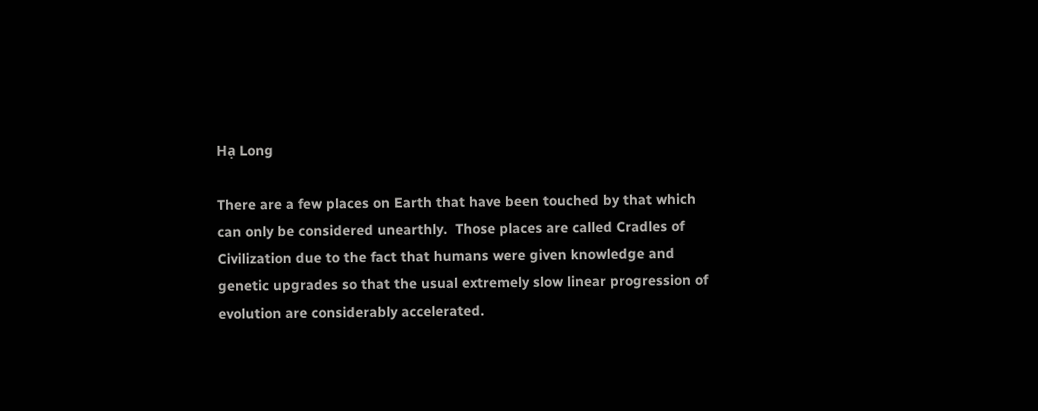Hạ Long

There are a few places on Earth that have been touched by that which can only be considered unearthly.  Those places are called Cradles of Civilization due to the fact that humans were given knowledge and genetic upgrades so that the usual extremely slow linear progression of evolution are considerably accelerated.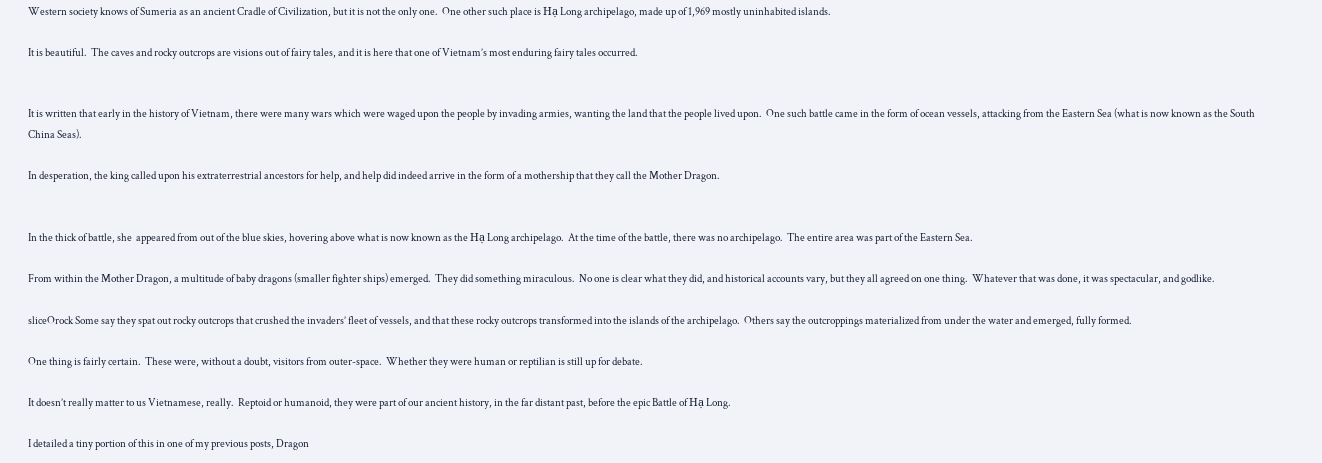Western society knows of Sumeria as an ancient Cradle of Civilization, but it is not the only one.  One other such place is Hạ Long archipelago, made up of 1,969 mostly uninhabited islands.

It is beautiful.  The caves and rocky outcrops are visions out of fairy tales, and it is here that one of Vietnam’s most enduring fairy tales occurred.


It is written that early in the history of Vietnam, there were many wars which were waged upon the people by invading armies, wanting the land that the people lived upon.  One such battle came in the form of ocean vessels, attacking from the Eastern Sea (what is now known as the South China Seas).

In desperation, the king called upon his extraterrestrial ancestors for help, and help did indeed arrive in the form of a mothership that they call the Mother Dragon.


In the thick of battle, she  appeared from out of the blue skies, hovering above what is now known as the Hạ Long archipelago.  At the time of the battle, there was no archipelago.  The entire area was part of the Eastern Sea.

From within the Mother Dragon, a multitude of baby dragons (smaller fighter ships) emerged.  They did something miraculous.  No one is clear what they did, and historical accounts vary, but they all agreed on one thing.  Whatever that was done, it was spectacular, and godlike.

sliceOrock Some say they spat out rocky outcrops that crushed the invaders’ fleet of vessels, and that these rocky outcrops transformed into the islands of the archipelago.  Others say the outcroppings materialized from under the water and emerged, fully formed.

One thing is fairly certain.  These were, without a doubt, visitors from outer-space.  Whether they were human or reptilian is still up for debate.

It doesn’t really matter to us Vietnamese, really.  Reptoid or humanoid, they were part of our ancient history, in the far distant past, before the epic Battle of Hạ Long.

I detailed a tiny portion of this in one of my previous posts, Dragon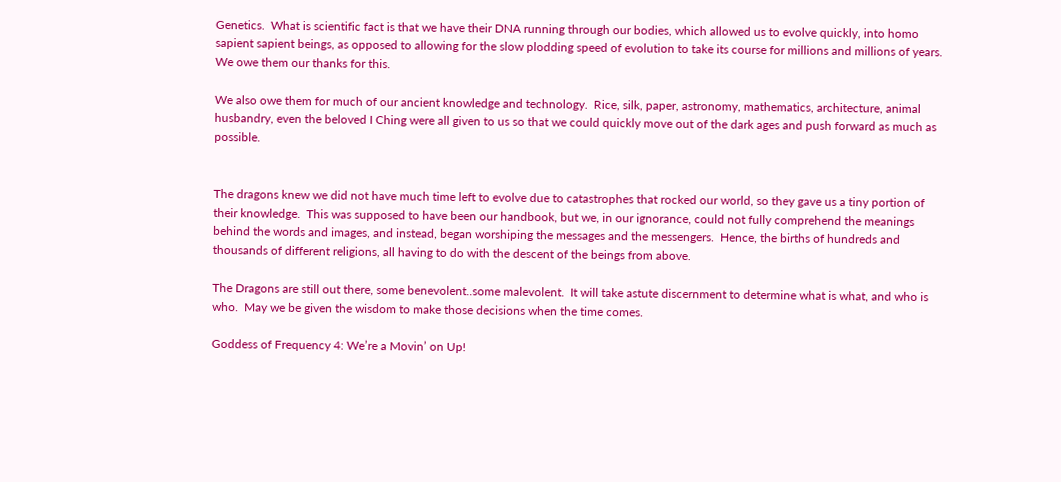Genetics.  What is scientific fact is that we have their DNA running through our bodies, which allowed us to evolve quickly, into homo sapient sapient beings, as opposed to allowing for the slow plodding speed of evolution to take its course for millions and millions of years.  We owe them our thanks for this.

We also owe them for much of our ancient knowledge and technology.  Rice, silk, paper, astronomy, mathematics, architecture, animal husbandry, even the beloved I Ching were all given to us so that we could quickly move out of the dark ages and push forward as much as possible.


The dragons knew we did not have much time left to evolve due to catastrophes that rocked our world, so they gave us a tiny portion of their knowledge.  This was supposed to have been our handbook, but we, in our ignorance, could not fully comprehend the meanings behind the words and images, and instead, began worshiping the messages and the messengers.  Hence, the births of hundreds and thousands of different religions, all having to do with the descent of the beings from above.

The Dragons are still out there, some benevolent..some malevolent.  It will take astute discernment to determine what is what, and who is who.  May we be given the wisdom to make those decisions when the time comes.

Goddess of Frequency 4: We’re a Movin’ on Up!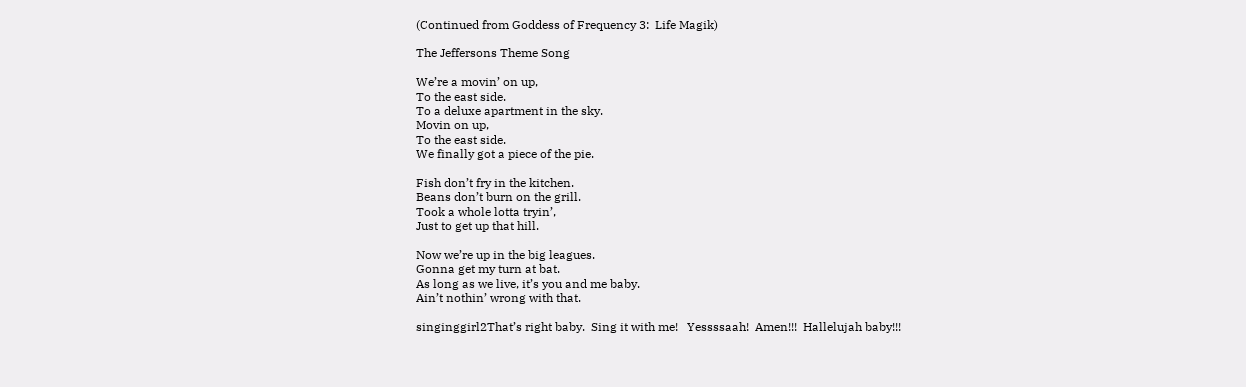(Continued from Goddess of Frequency 3:  Life Magik)

The Jeffersons Theme Song

We’re a movin’ on up,
To the east side.
To a deluxe apartment in the sky.
Movin on up,
To the east side.
We finally got a piece of the pie.

Fish don’t fry in the kitchen.
Beans don’t burn on the grill.
Took a whole lotta tryin’,
Just to get up that hill.

Now we’re up in the big leagues.
Gonna get my turn at bat.
As long as we live, it’s you and me baby.
Ain’t nothin’ wrong with that.

singinggirl2That’s right baby.  Sing it with me!   Yessssaah!  Amen!!!  Hallelujah baby!!!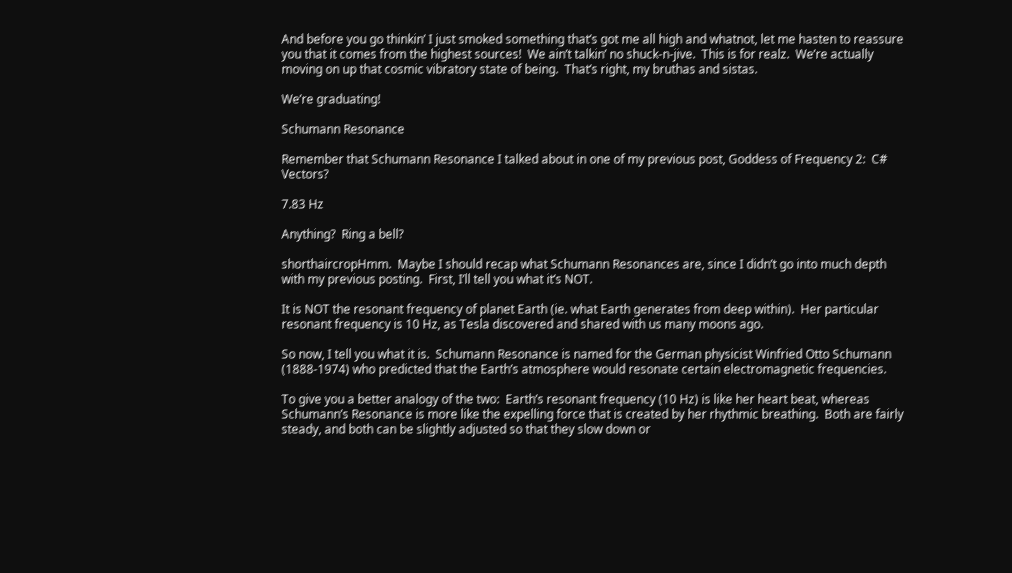And before you go thinkin’ I just smoked something that’s got me all high and whatnot, let me hasten to reassure you that it comes from the highest sources!  We ain’t talkin’ no shuck-n-jive.  This is for realz.  We’re actually moving on up that cosmic vibratory state of being.  That’s right, my bruthas and sistas.

We’re graduating!

Schumann Resonance

Remember that Schumann Resonance I talked about in one of my previous post, Goddess of Frequency 2:  C# Vectors?

7.83 Hz

Anything?  Ring a bell?

shorthaircropHmm.  Maybe I should recap what Schumann Resonances are, since I didn’t go into much depth with my previous posting.  First, I’ll tell you what it’s NOT.

It is NOT the resonant frequency of planet Earth (ie. what Earth generates from deep within).  Her particular resonant frequency is 10 Hz, as Tesla discovered and shared with us many moons ago.

So now, I tell you what it is.  Schumann Resonance is named for the German physicist Winfried Otto Schumann (1888-1974) who predicted that the Earth’s atmosphere would resonate certain electromagnetic frequencies.

To give you a better analogy of the two:  Earth’s resonant frequency (10 Hz) is like her heart beat, whereas Schumann’s Resonance is more like the expelling force that is created by her rhythmic breathing.  Both are fairly steady, and both can be slightly adjusted so that they slow down or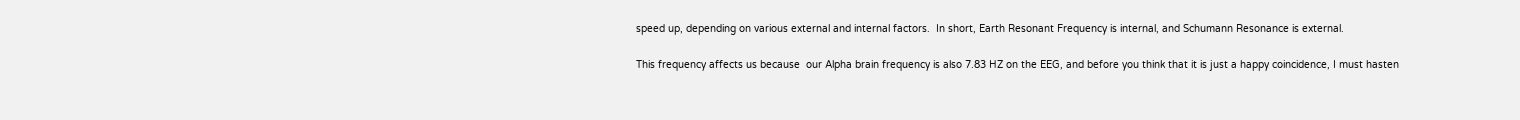speed up, depending on various external and internal factors.  In short, Earth Resonant Frequency is internal, and Schumann Resonance is external.

This frequency affects us because  our Alpha brain frequency is also 7.83 HZ on the EEG, and before you think that it is just a happy coincidence, I must hasten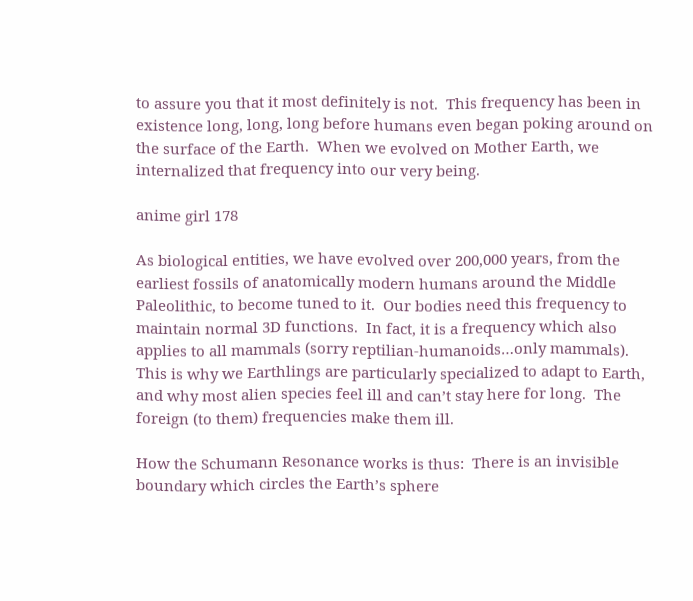to assure you that it most definitely is not.  This frequency has been in existence long, long, long before humans even began poking around on the surface of the Earth.  When we evolved on Mother Earth, we internalized that frequency into our very being.

anime girl 178

As biological entities, we have evolved over 200,000 years, from the earliest fossils of anatomically modern humans around the Middle Paleolithic, to become tuned to it.  Our bodies need this frequency to maintain normal 3D functions.  In fact, it is a frequency which also applies to all mammals (sorry reptilian-humanoids…only mammals).  This is why we Earthlings are particularly specialized to adapt to Earth, and why most alien species feel ill and can’t stay here for long.  The foreign (to them) frequencies make them ill.

How the Schumann Resonance works is thus:  There is an invisible boundary which circles the Earth’s sphere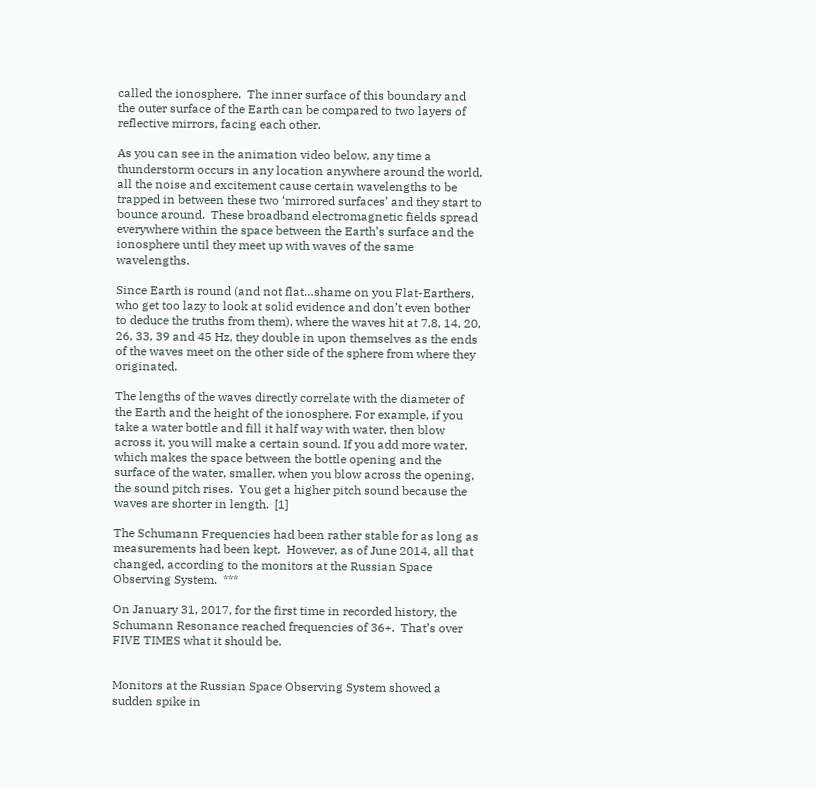called the ionosphere.  The inner surface of this boundary and the outer surface of the Earth can be compared to two layers of reflective mirrors, facing each other.

As you can see in the animation video below, any time a thunderstorm occurs in any location anywhere around the world, all the noise and excitement cause certain wavelengths to be trapped in between these two ‘mirrored surfaces’ and they start to bounce around.  These broadband electromagnetic fields spread everywhere within the space between the Earth’s surface and the ionosphere until they meet up with waves of the same wavelengths.

Since Earth is round (and not flat…shame on you Flat-Earthers, who get too lazy to look at solid evidence and don’t even bother to deduce the truths from them), where the waves hit at 7.8, 14, 20, 26, 33, 39 and 45 Hz, they double in upon themselves as the ends of the waves meet on the other side of the sphere from where they originated.

The lengths of the waves directly correlate with the diameter of the Earth and the height of the ionosphere. For example, if you take a water bottle and fill it half way with water, then blow across it, you will make a certain sound. If you add more water, which makes the space between the bottle opening and the surface of the water, smaller, when you blow across the opening, the sound pitch rises.  You get a higher pitch sound because the waves are shorter in length.  [1]

The Schumann Frequencies had been rather stable for as long as measurements had been kept.  However, as of June 2014, all that changed, according to the monitors at the Russian Space Observing System.  ***

On January 31, 2017, for the first time in recorded history, the Schumann Resonance reached frequencies of 36+.  That’s over FIVE TIMES what it should be.


Monitors at the Russian Space Observing System showed a sudden spike in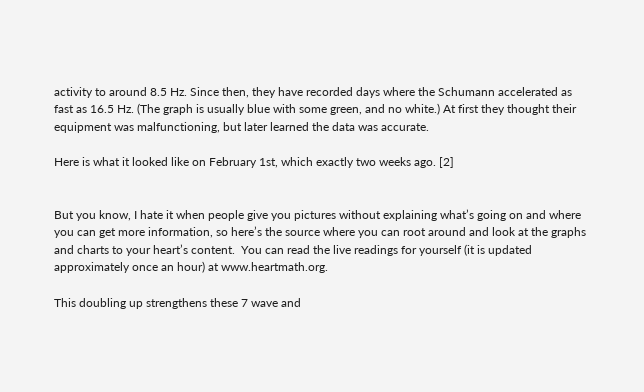activity to around 8.5 Hz. Since then, they have recorded days where the Schumann accelerated as fast as 16.5 Hz. (The graph is usually blue with some green, and no white.) At first they thought their equipment was malfunctioning, but later learned the data was accurate.

Here is what it looked like on February 1st, which exactly two weeks ago. [2]


But you know, I hate it when people give you pictures without explaining what’s going on and where you can get more information, so here’s the source where you can root around and look at the graphs and charts to your heart’s content.  You can read the live readings for yourself (it is updated approximately once an hour) at www.heartmath.org.

This doubling up strengthens these 7 wave and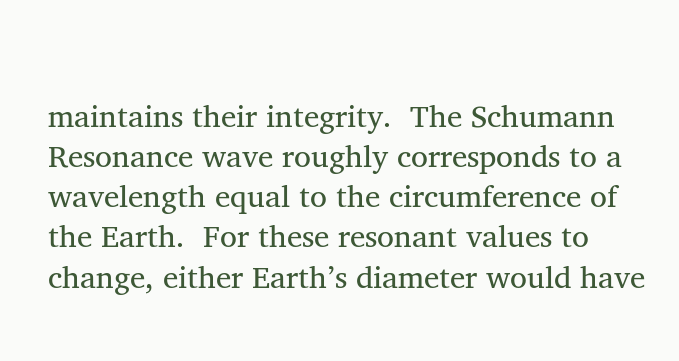maintains their integrity.  The Schumann Resonance wave roughly corresponds to a wavelength equal to the circumference of the Earth.  For these resonant values to change, either Earth’s diameter would have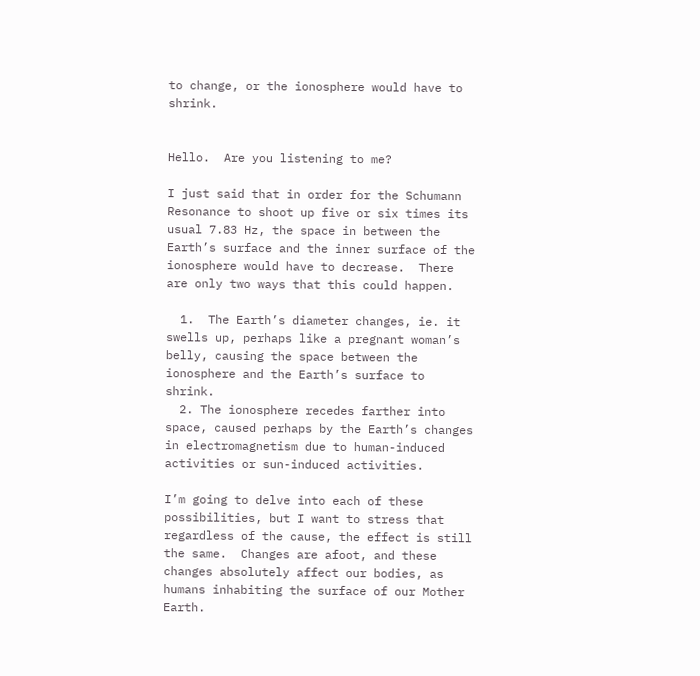to change, or the ionosphere would have to shrink.


Hello.  Are you listening to me?

I just said that in order for the Schumann Resonance to shoot up five or six times its usual 7.83 Hz, the space in between the Earth’s surface and the inner surface of the ionosphere would have to decrease.  There are only two ways that this could happen.

  1.  The Earth’s diameter changes, ie. it swells up, perhaps like a pregnant woman’s belly, causing the space between the ionosphere and the Earth’s surface to shrink.
  2. The ionosphere recedes farther into space, caused perhaps by the Earth’s changes in electromagnetism due to human-induced activities or sun-induced activities.

I’m going to delve into each of these possibilities, but I want to stress that regardless of the cause, the effect is still the same.  Changes are afoot, and these changes absolutely affect our bodies, as humans inhabiting the surface of our Mother Earth.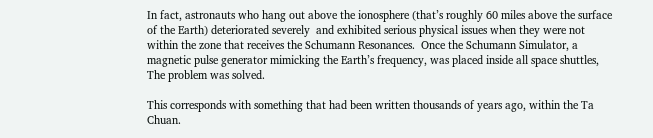In fact, astronauts who hang out above the ionosphere (that’s roughly 60 miles above the surface of the Earth) deteriorated severely  and exhibited serious physical issues when they were not within the zone that receives the Schumann Resonances.  Once the Schumann Simulator, a magnetic pulse generator mimicking the Earth’s frequency, was placed inside all space shuttles, The problem was solved.

This corresponds with something that had been written thousands of years ago, within the Ta Chuan.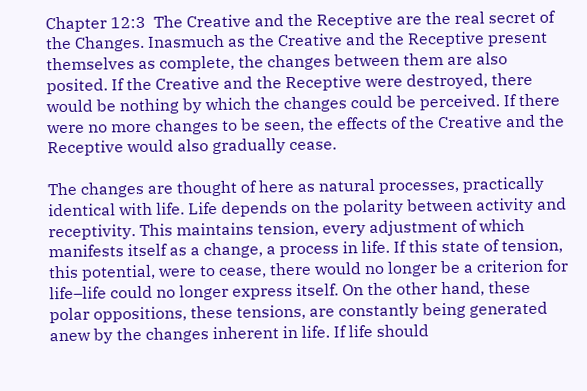Chapter 12:3  The Creative and the Receptive are the real secret of the Changes. Inasmuch as the Creative and the Receptive present themselves as complete, the changes between them are also posited. If the Creative and the Receptive were destroyed, there would be nothing by which the changes could be perceived. If there were no more changes to be seen, the effects of the Creative and the Receptive would also gradually cease.

The changes are thought of here as natural processes, practically identical with life. Life depends on the polarity between activity and receptivity. This maintains tension, every adjustment of which manifests itself as a change, a process in life. If this state of tension, this potential, were to cease, there would no longer be a criterion for life–life could no longer express itself. On the other hand, these polar oppositions, these tensions, are constantly being generated anew by the changes inherent in life. If life should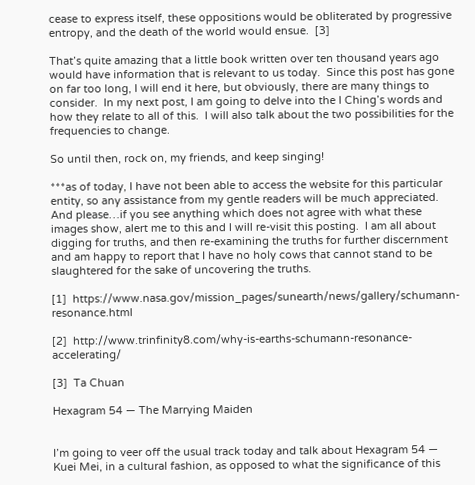cease to express itself, these oppositions would be obliterated by progressive entropy, and the death of the world would ensue.  [3]

That’s quite amazing that a little book written over ten thousand years ago would have information that is relevant to us today.  Since this post has gone on far too long, I will end it here, but obviously, there are many things to consider.  In my next post, I am going to delve into the I Ching’s words and how they relate to all of this.  I will also talk about the two possibilities for the frequencies to change.

So until then, rock on, my friends, and keep singing!

***as of today, I have not been able to access the website for this particular entity, so any assistance from my gentle readers will be much appreciated.  And please…if you see anything which does not agree with what these images show, alert me to this and I will re-visit this posting.  I am all about digging for truths, and then re-examining the truths for further discernment and am happy to report that I have no holy cows that cannot stand to be slaughtered for the sake of uncovering the truths.

[1]  https://www.nasa.gov/mission_pages/sunearth/news/gallery/schumann-resonance.html

[2]  http://www.trinfinity8.com/why-is-earths-schumann-resonance-accelerating/

[3]  Ta Chuan

Hexagram 54 — The Marrying Maiden


I’m going to veer off the usual track today and talk about Hexagram 54 — Kuei Mei, in a cultural fashion, as opposed to what the significance of this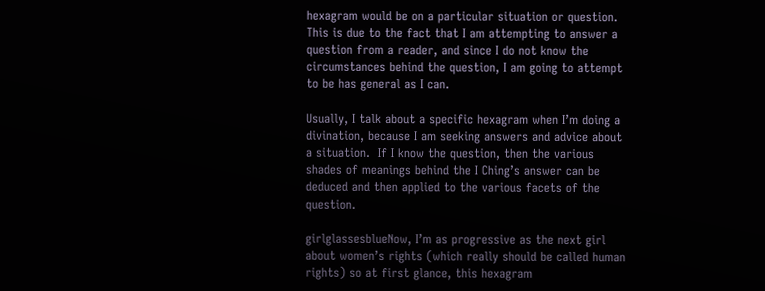hexagram would be on a particular situation or question.  This is due to the fact that I am attempting to answer a question from a reader, and since I do not know the circumstances behind the question, I am going to attempt to be has general as I can.

Usually, I talk about a specific hexagram when I’m doing a divination, because I am seeking answers and advice about a situation.  If I know the question, then the various shades of meanings behind the I Ching’s answer can be deduced and then applied to the various facets of the question.

girlglassesblueNow, I’m as progressive as the next girl about women’s rights (which really should be called human rights) so at first glance, this hexagram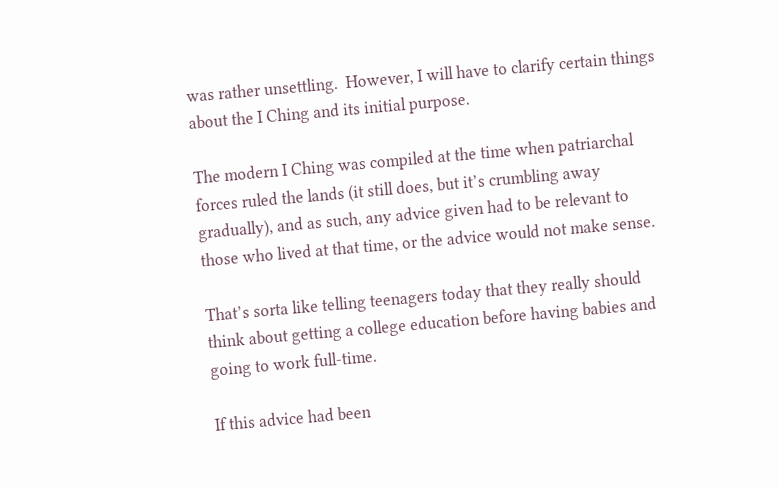was rather unsettling.  However, I will have to clarify certain things about the I Ching and its initial purpose.

The modern I Ching was compiled at the time when patriarchal forces ruled the lands (it still does, but it’s crumbling away gradually), and as such, any advice given had to be relevant to those who lived at that time, or the advice would not make sense.

That’s sorta like telling teenagers today that they really should think about getting a college education before having babies and going to work full-time.

If this advice had been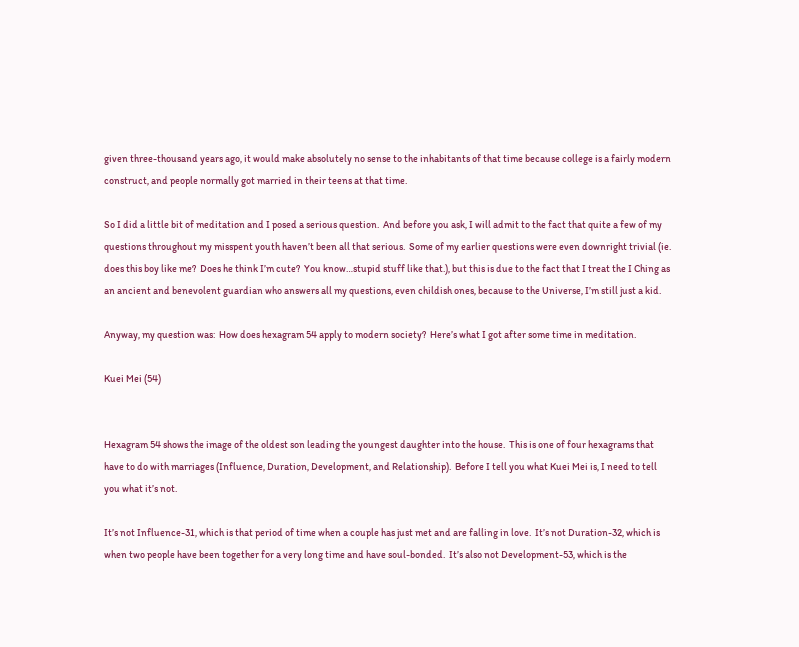given three-thousand years ago, it would make absolutely no sense to the inhabitants of that time because college is a fairly modern construct, and people normally got married in their teens at that time.

So I did a little bit of meditation and I posed a serious question.  And before you ask, I will admit to the fact that quite a few of my questions throughout my misspent youth haven’t been all that serious.  Some of my earlier questions were even downright trivial (ie. does this boy like me?  Does he think I’m cute?  You know…stupid stuff like that.), but this is due to the fact that I treat the I Ching as an ancient and benevolent guardian who answers all my questions, even childish ones, because to the Universe, I’m still just a kid.

Anyway, my question was:  How does hexagram 54 apply to modern society?  Here’s what I got after some time in meditation.

Kuei Mei (54)


Hexagram 54 shows the image of the oldest son leading the youngest daughter into the house.  This is one of four hexagrams that have to do with marriages (Influence, Duration, Development, and Relationship).  Before I tell you what Kuei Mei is, I need to tell you what it’s not.

It’s not Influence-31, which is that period of time when a couple has just met and are falling in love.  It’s not Duration-32, which is when two people have been together for a very long time and have soul-bonded.  It’s also not Development-53, which is the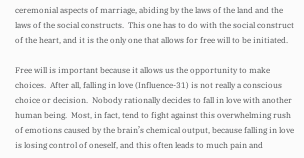ceremonial aspects of marriage, abiding by the laws of the land and the laws of the social constructs.  This one has to do with the social construct of the heart, and it is the only one that allows for free will to be initiated.

Free will is important because it allows us the opportunity to make choices.  After all, falling in love (Influence-31) is not really a conscious choice or decision.  Nobody rationally decides to fall in love with another human being.  Most, in fact, tend to fight against this overwhelming rush of emotions caused by the brain’s chemical output, because falling in love is losing control of oneself, and this often leads to much pain and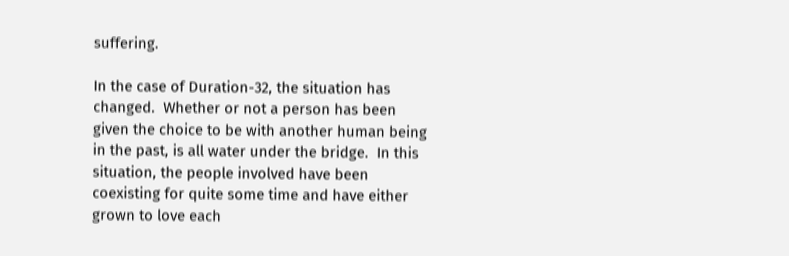suffering.

In the case of Duration-32, the situation has changed.  Whether or not a person has been given the choice to be with another human being in the past, is all water under the bridge.  In this situation, the people involved have been coexisting for quite some time and have either grown to love each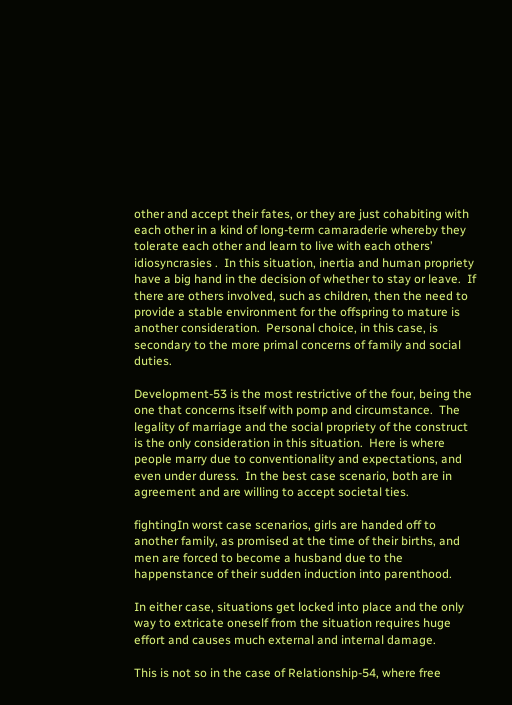other and accept their fates, or they are just cohabiting with each other in a kind of long-term camaraderie whereby they tolerate each other and learn to live with each others’ idiosyncrasies .  In this situation, inertia and human propriety have a big hand in the decision of whether to stay or leave.  If there are others involved, such as children, then the need to provide a stable environment for the offspring to mature is another consideration.  Personal choice, in this case, is secondary to the more primal concerns of family and social duties.

Development-53 is the most restrictive of the four, being the one that concerns itself with pomp and circumstance.  The legality of marriage and the social propriety of the construct is the only consideration in this situation.  Here is where people marry due to conventionality and expectations, and even under duress.  In the best case scenario, both are in agreement and are willing to accept societal ties.

fightingIn worst case scenarios, girls are handed off to another family, as promised at the time of their births, and men are forced to become a husband due to the happenstance of their sudden induction into parenthood.

In either case, situations get locked into place and the only way to extricate oneself from the situation requires huge effort and causes much external and internal damage.

This is not so in the case of Relationship-54, where free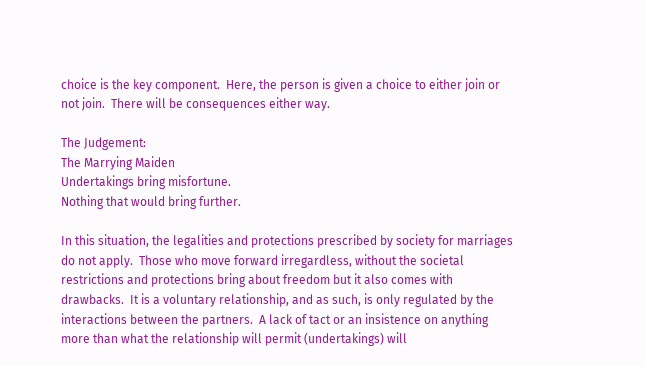choice is the key component.  Here, the person is given a choice to either join or not join.  There will be consequences either way.

The Judgement:
The Marrying Maiden
Undertakings bring misfortune.
Nothing that would bring further.

In this situation, the legalities and protections prescribed by society for marriages do not apply.  Those who move forward irregardless, without the societal restrictions and protections bring about freedom but it also comes with drawbacks.  It is a voluntary relationship, and as such, is only regulated by the interactions between the partners.  A lack of tact or an insistence on anything more than what the relationship will permit (undertakings) will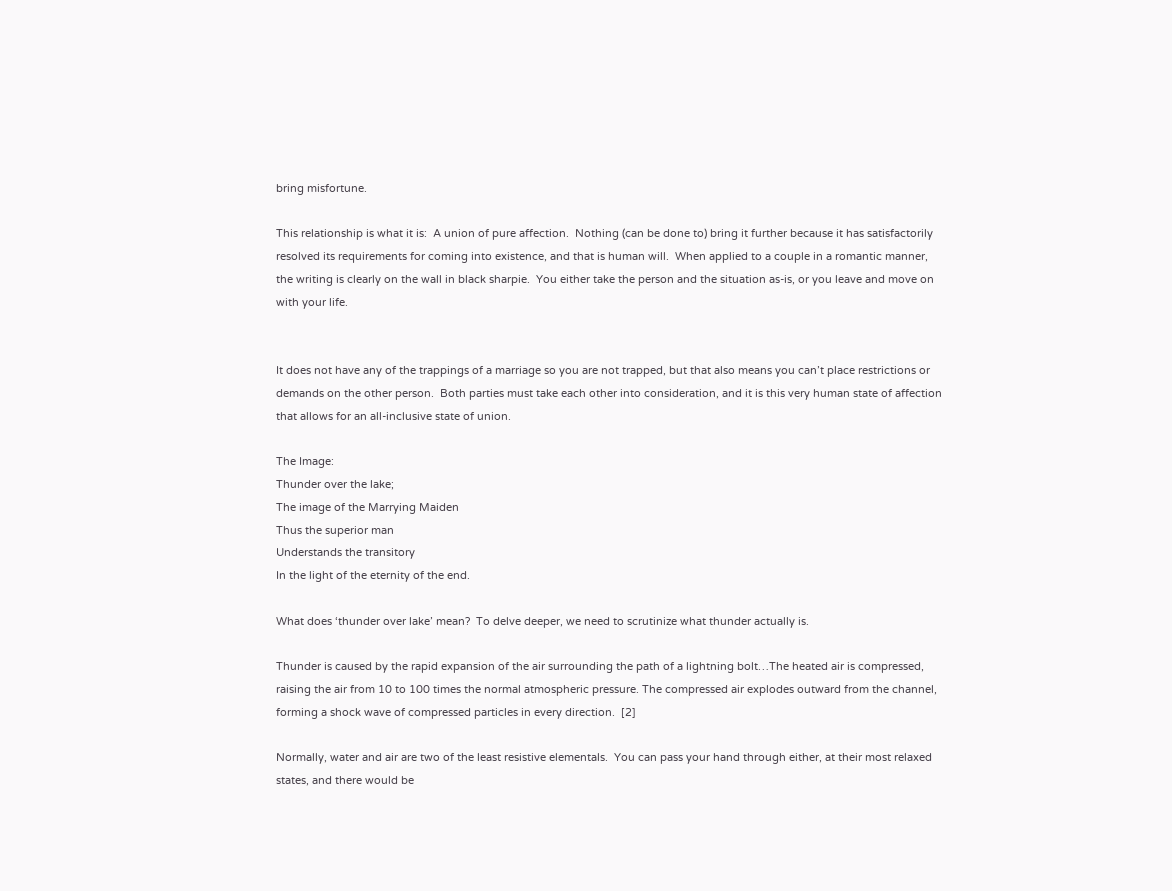bring misfortune.

This relationship is what it is:  A union of pure affection.  Nothing (can be done to) bring it further because it has satisfactorily resolved its requirements for coming into existence, and that is human will.  When applied to a couple in a romantic manner, the writing is clearly on the wall in black sharpie.  You either take the person and the situation as-is, or you leave and move on with your life.


It does not have any of the trappings of a marriage so you are not trapped, but that also means you can’t place restrictions or demands on the other person.  Both parties must take each other into consideration, and it is this very human state of affection that allows for an all-inclusive state of union.

The Image:
Thunder over the lake;
The image of the Marrying Maiden
Thus the superior man
Understands the transitory
In the light of the eternity of the end.

What does ‘thunder over lake’ mean?  To delve deeper, we need to scrutinize what thunder actually is.

Thunder is caused by the rapid expansion of the air surrounding the path of a lightning bolt…The heated air is compressed, raising the air from 10 to 100 times the normal atmospheric pressure. The compressed air explodes outward from the channel, forming a shock wave of compressed particles in every direction.  [2]

Normally, water and air are two of the least resistive elementals.  You can pass your hand through either, at their most relaxed states, and there would be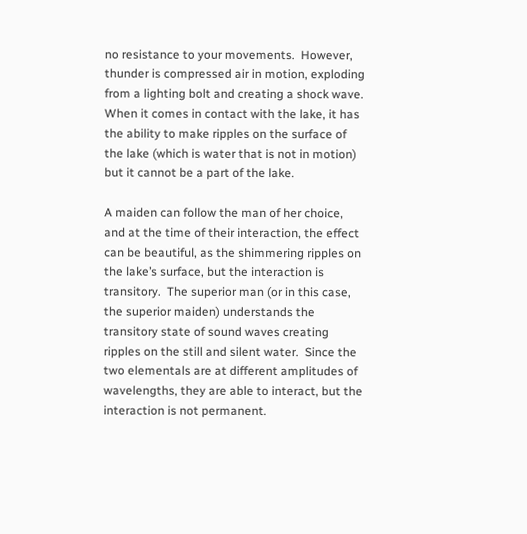no resistance to your movements.  However, thunder is compressed air in motion, exploding from a lighting bolt and creating a shock wave.  When it comes in contact with the lake, it has the ability to make ripples on the surface of the lake (which is water that is not in motion) but it cannot be a part of the lake.

A maiden can follow the man of her choice, and at the time of their interaction, the effect can be beautiful, as the shimmering ripples on the lake’s surface, but the interaction is transitory.  The superior man (or in this case, the superior maiden) understands the transitory state of sound waves creating ripples on the still and silent water.  Since the two elementals are at different amplitudes of wavelengths, they are able to interact, but the interaction is not permanent.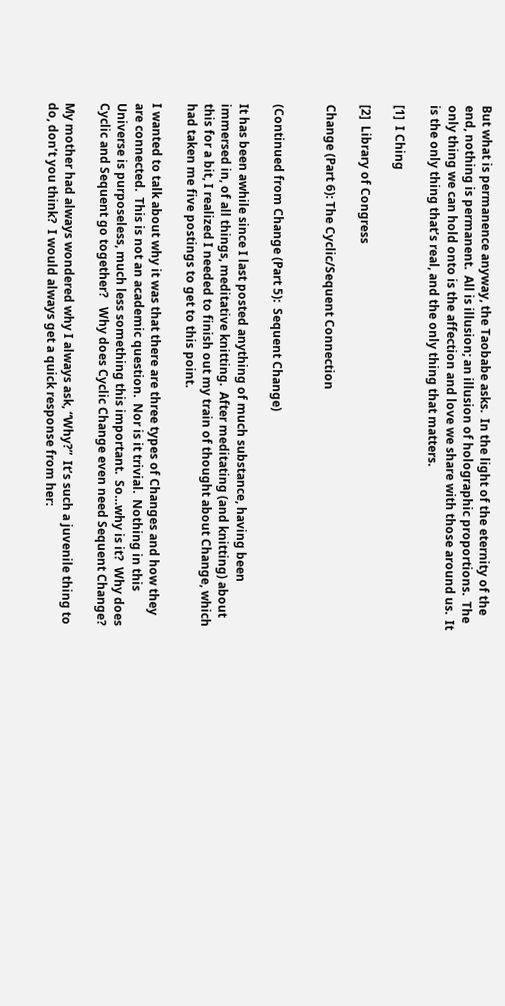But what is permanence anyway, the Taobabe asks.  In the light of the eternity of the end, nothing is permanent.  All is illusion; an illusion of holographic proportions.  The only thing we can hold onto is the affection and love we share with those around us.  It is the only thing that’s real, and the only thing that matters.

[1]  I Ching

[2]  Library of Congress

Change (Part 6): The Cyclic/Sequent Connection


(Continued from Change (Part 5):  Sequent Change)

It has been awhile since I last posted anything of much substance, having been immersed in, of all things, meditative knitting.  After meditating (and knitting) about this for a bit, I realized I needed to finish out my train of thought about Change, which had taken me five postings to get to this point.

I wanted to talk about why it was that there are three types of Changes and how they are connected.  This is not an academic question.  Nor is it trivial.  Nothing in this Universe is purposeless, much less something this important.  So…why is it?  Why does Cyclic and Sequent go together?   Why does Cyclic Change even need Sequent Change?

My mother had always wondered why I always ask, “Why?”  It’s such a juvenile thing to do, don’t you think?  I would always get a quick response from her: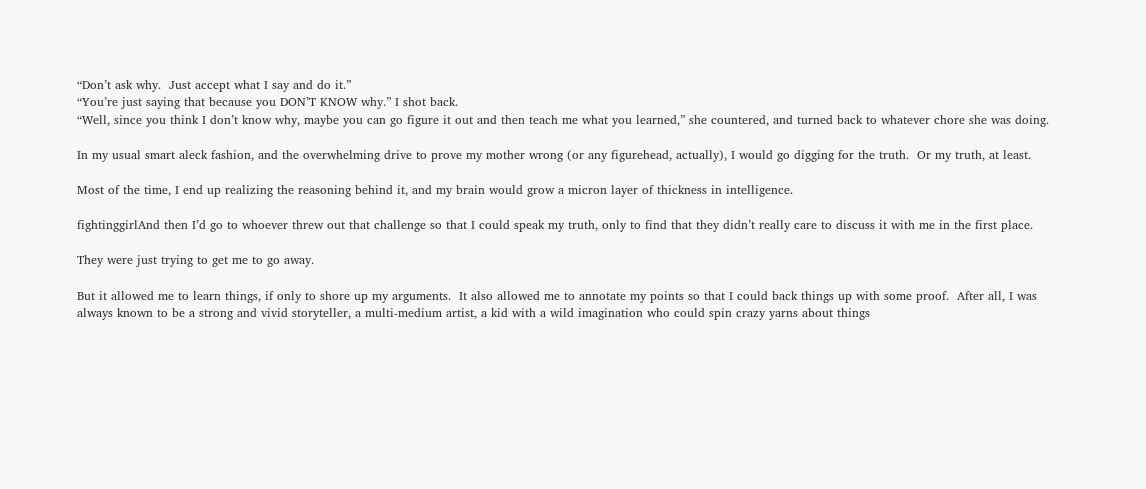“Don’t ask why.  Just accept what I say and do it.”
“You’re just saying that because you DON’T KNOW why.” I shot back.
“Well, since you think I don’t know why, maybe you can go figure it out and then teach me what you learned,” she countered, and turned back to whatever chore she was doing.

In my usual smart aleck fashion, and the overwhelming drive to prove my mother wrong (or any figurehead, actually), I would go digging for the truth.  Or my truth, at least.

Most of the time, I end up realizing the reasoning behind it, and my brain would grow a micron layer of thickness in intelligence.

fightinggirlAnd then I’d go to whoever threw out that challenge so that I could speak my truth, only to find that they didn’t really care to discuss it with me in the first place.

They were just trying to get me to go away.

But it allowed me to learn things, if only to shore up my arguments.  It also allowed me to annotate my points so that I could back things up with some proof.  After all, I was always known to be a strong and vivid storyteller, a multi-medium artist, a kid with a wild imagination who could spin crazy yarns about things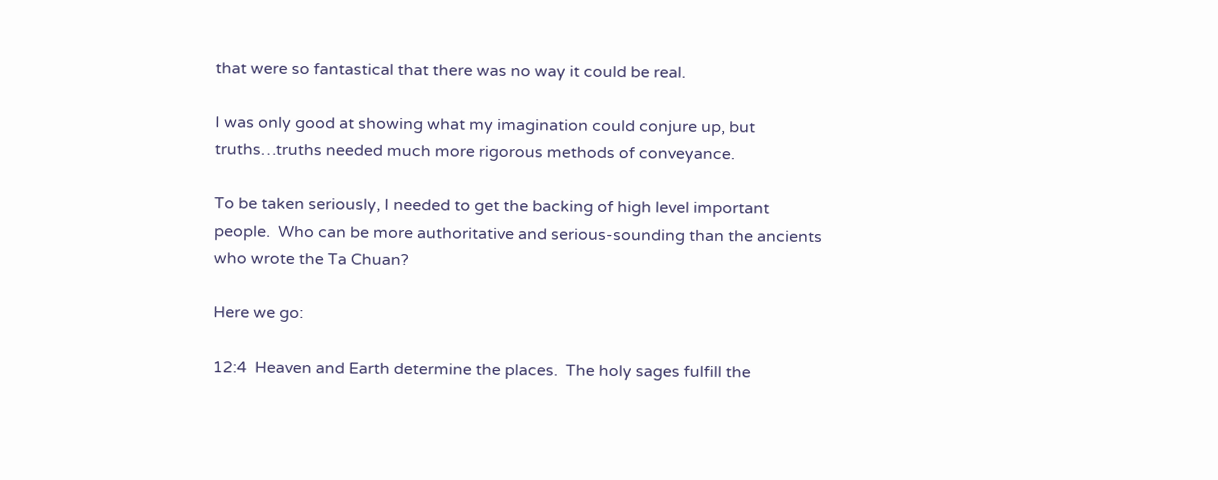that were so fantastical that there was no way it could be real.

I was only good at showing what my imagination could conjure up, but truths…truths needed much more rigorous methods of conveyance.

To be taken seriously, I needed to get the backing of high level important people.  Who can be more authoritative and serious-sounding than the ancients who wrote the Ta Chuan?

Here we go:

12:4  Heaven and Earth determine the places.  The holy sages fulfill the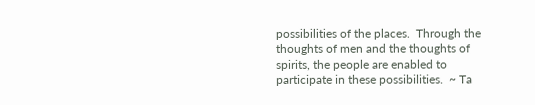possibilities of the places.  Through the thoughts of men and the thoughts of spirits, the people are enabled to participate in these possibilities.  ~ Ta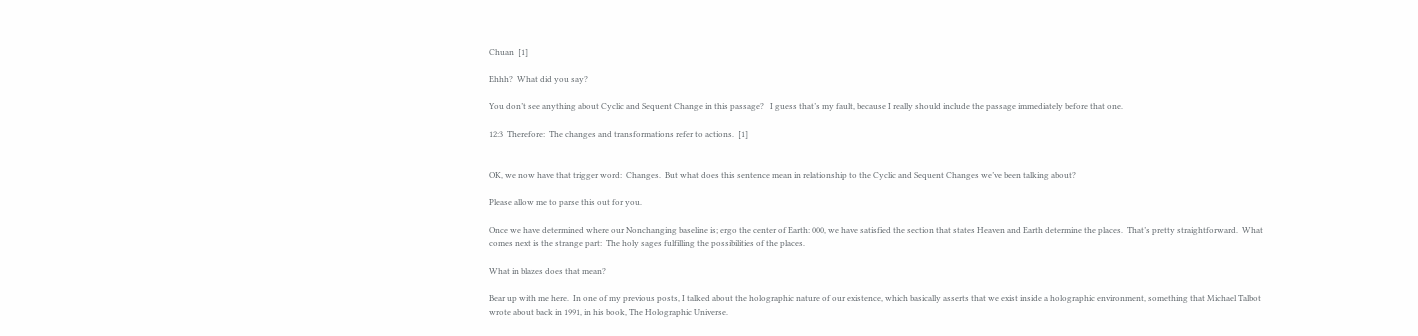Chuan  [1]

Ehhh?  What did you say?

You don’t see anything about Cyclic and Sequent Change in this passage?   I guess that’s my fault, because I really should include the passage immediately before that one.

12:3  Therefore:  The changes and transformations refer to actions.  [1]


OK, we now have that trigger word:  Changes.  But what does this sentence mean in relationship to the Cyclic and Sequent Changes we’ve been talking about?

Please allow me to parse this out for you.

Once we have determined where our Nonchanging baseline is; ergo the center of Earth: 000, we have satisfied the section that states Heaven and Earth determine the places.  That’s pretty straightforward.  What comes next is the strange part:  The holy sages fulfilling the possibilities of the places.

What in blazes does that mean?

Bear up with me here.  In one of my previous posts, I talked about the holographic nature of our existence, which basically asserts that we exist inside a holographic environment, something that Michael Talbot wrote about back in 1991, in his book, The Holographic Universe.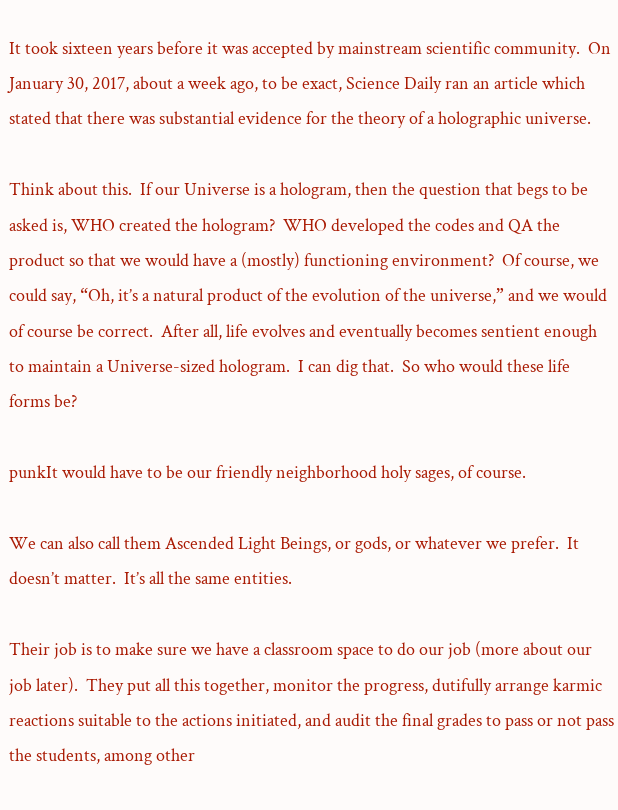It took sixteen years before it was accepted by mainstream scientific community.  On January 30, 2017, about a week ago, to be exact, Science Daily ran an article which stated that there was substantial evidence for the theory of a holographic universe.

Think about this.  If our Universe is a hologram, then the question that begs to be asked is, WHO created the hologram?  WHO developed the codes and QA the product so that we would have a (mostly) functioning environment?  Of course, we could say, “Oh, it’s a natural product of the evolution of the universe,” and we would of course be correct.  After all, life evolves and eventually becomes sentient enough to maintain a Universe-sized hologram.  I can dig that.  So who would these life forms be?

punkIt would have to be our friendly neighborhood holy sages, of course.

We can also call them Ascended Light Beings, or gods, or whatever we prefer.  It doesn’t matter.  It’s all the same entities.

Their job is to make sure we have a classroom space to do our job (more about our job later).  They put all this together, monitor the progress, dutifully arrange karmic reactions suitable to the actions initiated, and audit the final grades to pass or not pass the students, among other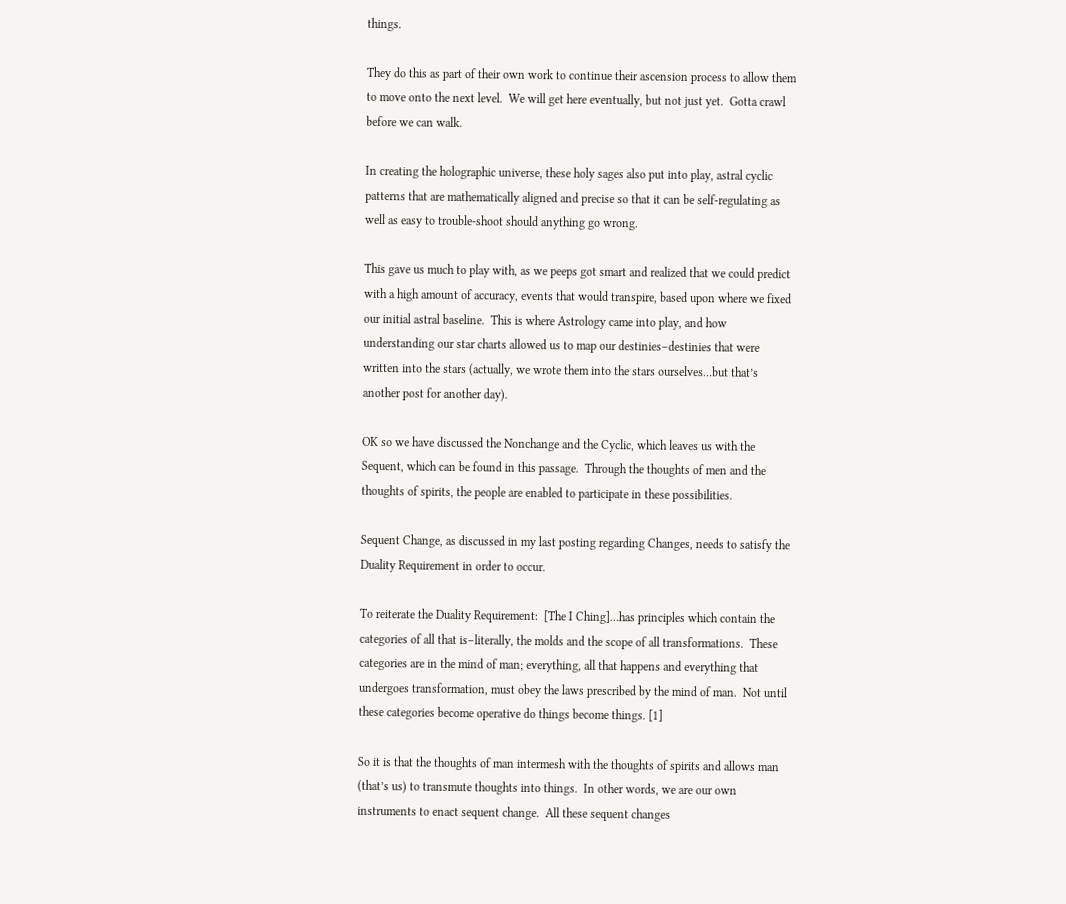things.

They do this as part of their own work to continue their ascension process to allow them to move onto the next level.  We will get here eventually, but not just yet.  Gotta crawl before we can walk.

In creating the holographic universe, these holy sages also put into play, astral cyclic patterns that are mathematically aligned and precise so that it can be self-regulating as well as easy to trouble-shoot should anything go wrong.

This gave us much to play with, as we peeps got smart and realized that we could predict with a high amount of accuracy, events that would transpire, based upon where we fixed our initial astral baseline.  This is where Astrology came into play, and how understanding our star charts allowed us to map our destinies–destinies that were written into the stars (actually, we wrote them into the stars ourselves…but that’s another post for another day).

OK so we have discussed the Nonchange and the Cyclic, which leaves us with the Sequent, which can be found in this passage.  Through the thoughts of men and the thoughts of spirits, the people are enabled to participate in these possibilities.

Sequent Change, as discussed in my last posting regarding Changes, needs to satisfy the Duality Requirement in order to occur.

To reiterate the Duality Requirement:  [The I Ching]…has principles which contain the categories of all that is–literally, the molds and the scope of all transformations.  These categories are in the mind of man; everything, all that happens and everything that undergoes transformation, must obey the laws prescribed by the mind of man.  Not until these categories become operative do things become things. [1]

So it is that the thoughts of man intermesh with the thoughts of spirits and allows man (that’s us) to transmute thoughts into things.  In other words, we are our own instruments to enact sequent change.  All these sequent changes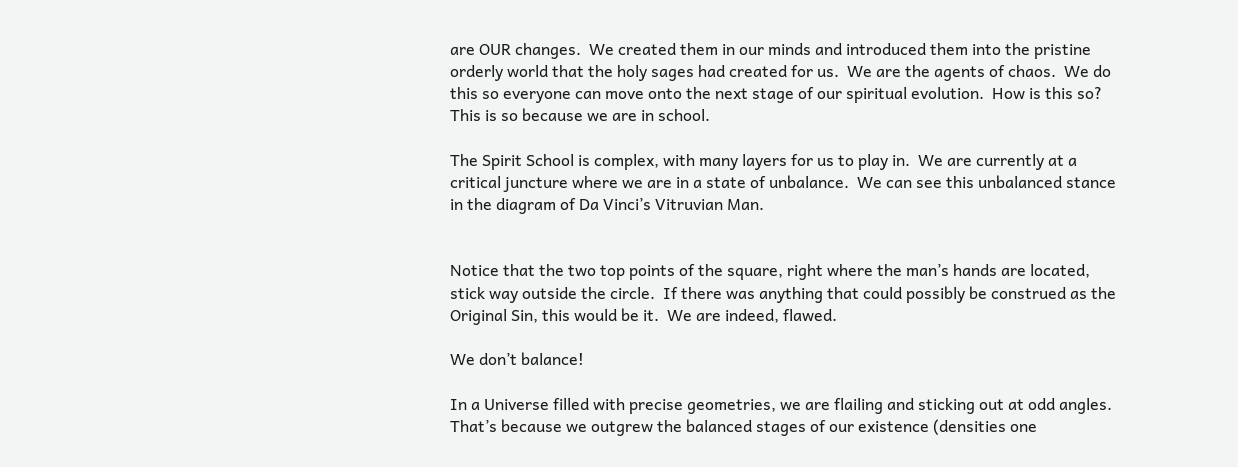are OUR changes.  We created them in our minds and introduced them into the pristine orderly world that the holy sages had created for us.  We are the agents of chaos.  We do this so everyone can move onto the next stage of our spiritual evolution.  How is this so?  This is so because we are in school.

The Spirit School is complex, with many layers for us to play in.  We are currently at a critical juncture where we are in a state of unbalance.  We can see this unbalanced stance in the diagram of Da Vinci’s Vitruvian Man.


Notice that the two top points of the square, right where the man’s hands are located, stick way outside the circle.  If there was anything that could possibly be construed as the Original Sin, this would be it.  We are indeed, flawed.

We don’t balance!

In a Universe filled with precise geometries, we are flailing and sticking out at odd angles.  That’s because we outgrew the balanced stages of our existence (densities one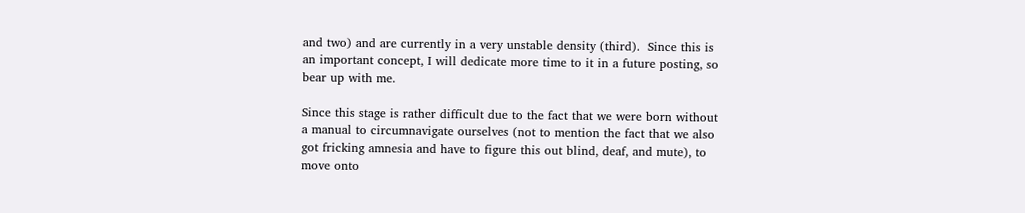and two) and are currently in a very unstable density (third).  Since this is an important concept, I will dedicate more time to it in a future posting, so bear up with me.

Since this stage is rather difficult due to the fact that we were born without a manual to circumnavigate ourselves (not to mention the fact that we also got fricking amnesia and have to figure this out blind, deaf, and mute), to move onto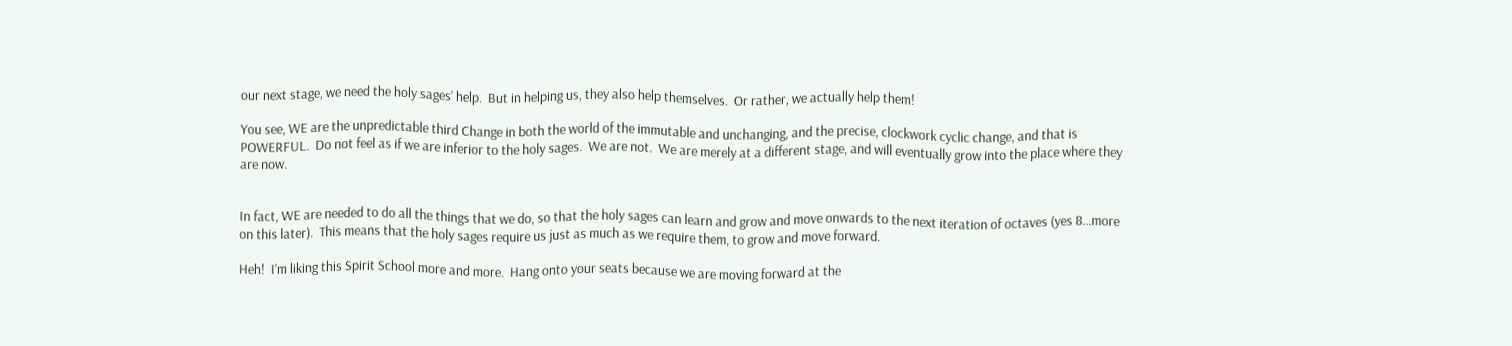our next stage, we need the holy sages’ help.  But in helping us, they also help themselves.  Or rather, we actually help them!

You see, WE are the unpredictable third Change in both the world of the immutable and unchanging, and the precise, clockwork cyclic change, and that is POWERFUL.  Do not feel as if we are inferior to the holy sages.  We are not.  We are merely at a different stage, and will eventually grow into the place where they are now.


In fact, WE are needed to do all the things that we do, so that the holy sages can learn and grow and move onwards to the next iteration of octaves (yes 8…more on this later).  This means that the holy sages require us just as much as we require them, to grow and move forward.

Heh!  I’m liking this Spirit School more and more.  Hang onto your seats because we are moving forward at the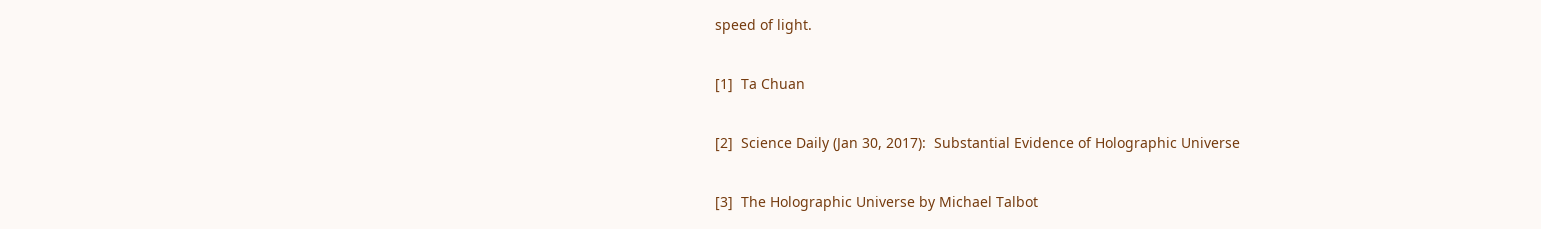speed of light.

[1]  Ta Chuan

[2]  Science Daily (Jan 30, 2017):  Substantial Evidence of Holographic Universe

[3]  The Holographic Universe by Michael Talbot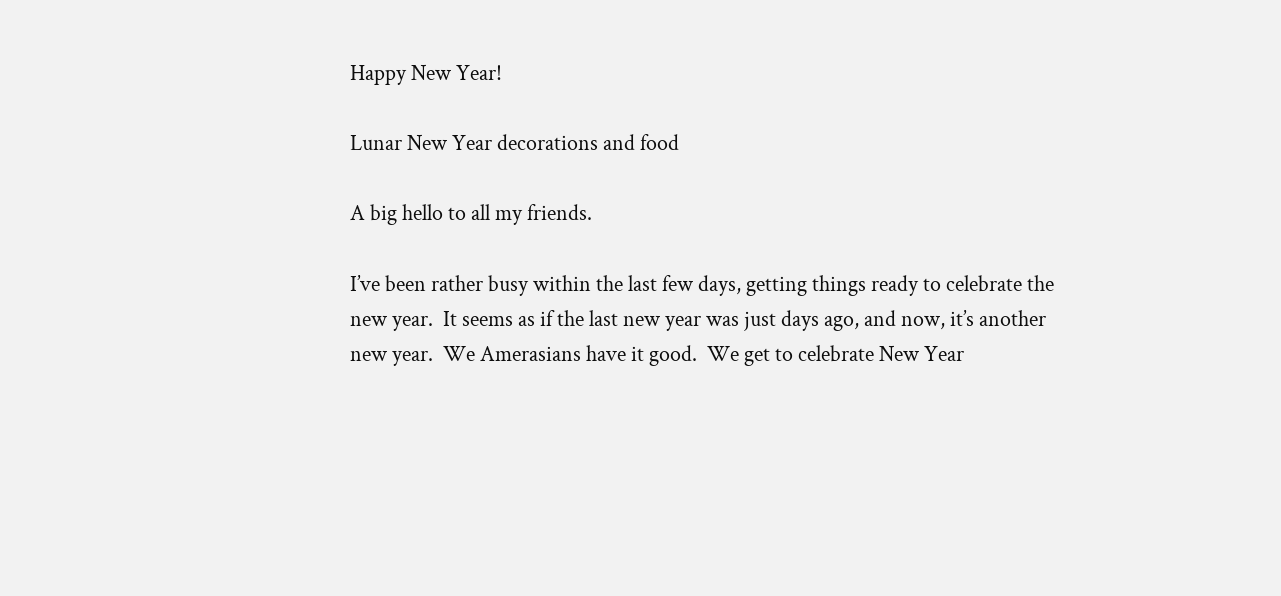Happy New Year!

Lunar New Year decorations and food

A big hello to all my friends.

I’ve been rather busy within the last few days, getting things ready to celebrate the new year.  It seems as if the last new year was just days ago, and now, it’s another new year.  We Amerasians have it good.  We get to celebrate New Year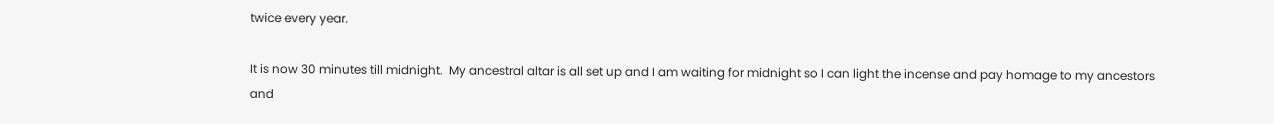twice every year.

It is now 30 minutes till midnight.  My ancestral altar is all set up and I am waiting for midnight so I can light the incense and pay homage to my ancestors and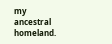my ancestral homeland.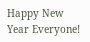Happy New Year Everyone!